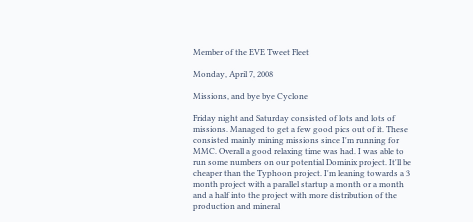Member of the EVE Tweet Fleet

Monday, April 7, 2008

Missions, and bye bye Cyclone

Friday night and Saturday consisted of lots and lots of missions. Managed to get a few good pics out of it. These consisted mainly mining missions since I'm running for MMC. Overall a good relaxing time was had. I was able to run some numbers on our potential Dominix project. It'll be cheaper than the Typhoon project. I'm leaning towards a 3 month project with a parallel startup a month or a month and a half into the project with more distribution of the production and mineral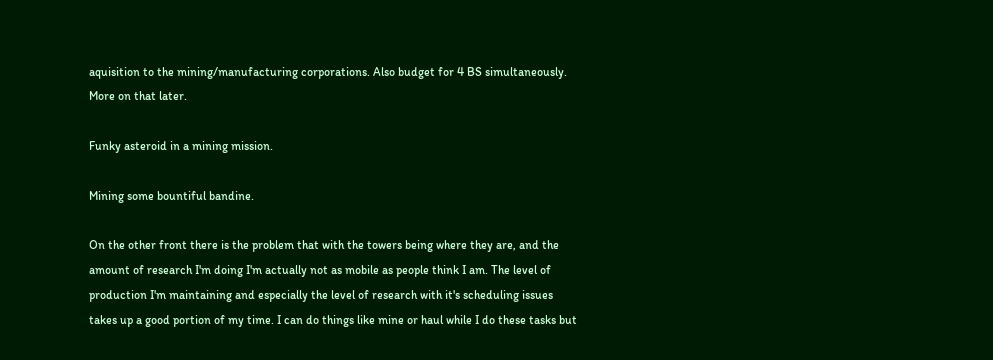aquisition to the mining/manufacturing corporations. Also budget for 4 BS simultaneously. More on that later.

Funky asteroid in a mining mission.

Mining some bountiful bandine.

On the other front there is the problem that with the towers being where they are, and the amount of research I'm doing I'm actually not as mobile as people think I am. The level of production I'm maintaining and especially the level of research with it's scheduling issues takes up a good portion of my time. I can do things like mine or haul while I do these tasks but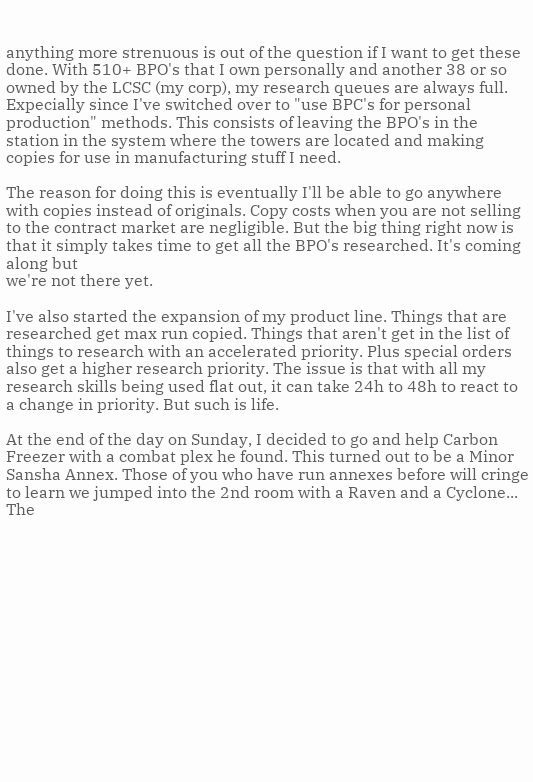anything more strenuous is out of the question if I want to get these done. With 510+ BPO's that I own personally and another 38 or so owned by the LCSC (my corp), my research queues are always full. Expecially since I've switched over to "use BPC's for personal production" methods. This consists of leaving the BPO's in the station in the system where the towers are located and making copies for use in manufacturing stuff I need.

The reason for doing this is eventually I'll be able to go anywhere with copies instead of originals. Copy costs when you are not selling to the contract market are negligible. But the big thing right now is that it simply takes time to get all the BPO's researched. It's coming along but
we're not there yet.

I've also started the expansion of my product line. Things that are researched get max run copied. Things that aren't get in the list of things to research with an accelerated priority. Plus special orders also get a higher research priority. The issue is that with all my research skills being used flat out, it can take 24h to 48h to react to a change in priority. But such is life.

At the end of the day on Sunday, I decided to go and help Carbon Freezer with a combat plex he found. This turned out to be a Minor Sansha Annex. Those of you who have run annexes before will cringe to learn we jumped into the 2nd room with a Raven and a Cyclone... The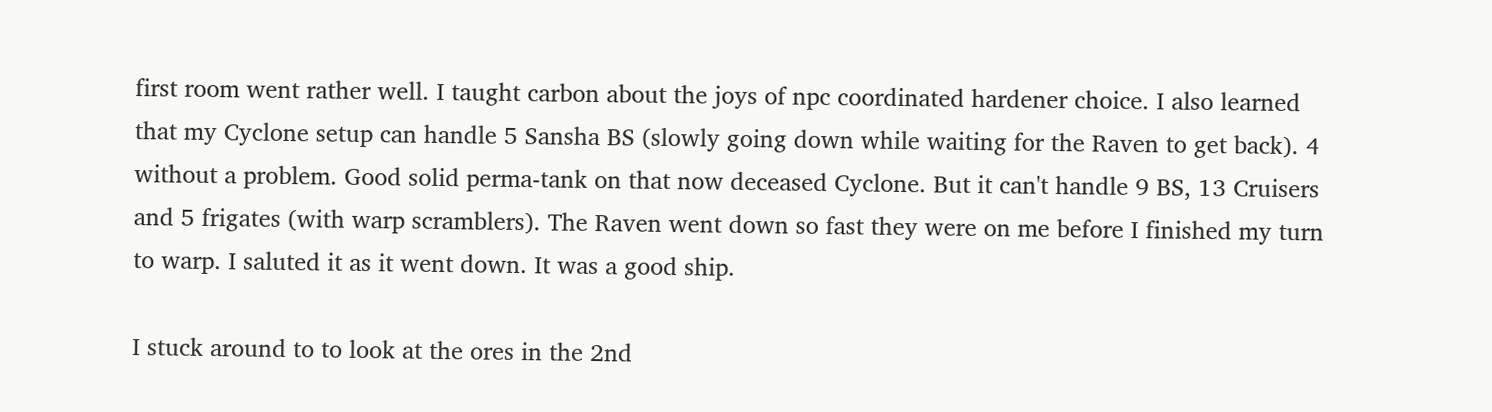first room went rather well. I taught carbon about the joys of npc coordinated hardener choice. I also learned that my Cyclone setup can handle 5 Sansha BS (slowly going down while waiting for the Raven to get back). 4 without a problem. Good solid perma-tank on that now deceased Cyclone. But it can't handle 9 BS, 13 Cruisers and 5 frigates (with warp scramblers). The Raven went down so fast they were on me before I finished my turn to warp. I saluted it as it went down. It was a good ship.

I stuck around to to look at the ores in the 2nd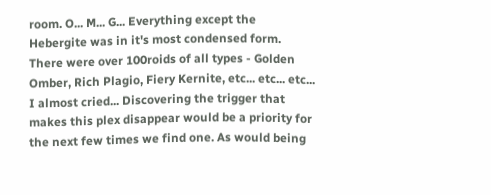room. O... M... G... Everything except the Hebergite was in it's most condensed form. There were over 100roids of all types - Golden Omber, Rich Plagio, Fiery Kernite, etc... etc... etc... I almost cried... Discovering the trigger that makes this plex disappear would be a priority for the next few times we find one. As would being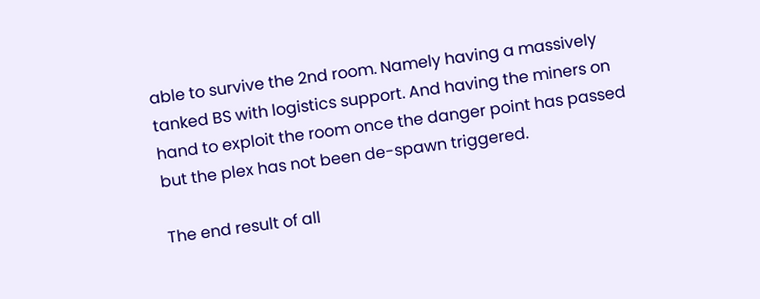able to survive the 2nd room. Namely having a massively tanked BS with logistics support. And having the miners on hand to exploit the room once the danger point has passed but the plex has not been de-spawn triggered.

The end result of all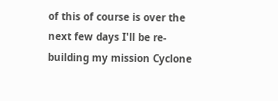of this of course is over the next few days I'll be re-building my mission Cyclone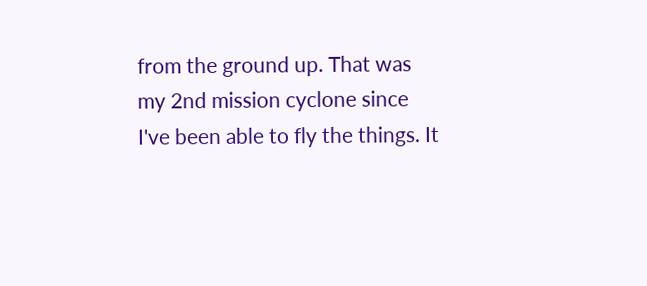from the ground up. That was my 2nd mission cyclone since I've been able to fly the things. It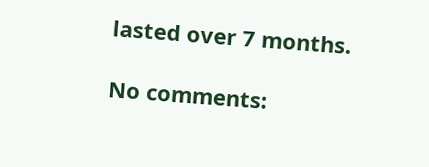lasted over 7 months.

No comments: